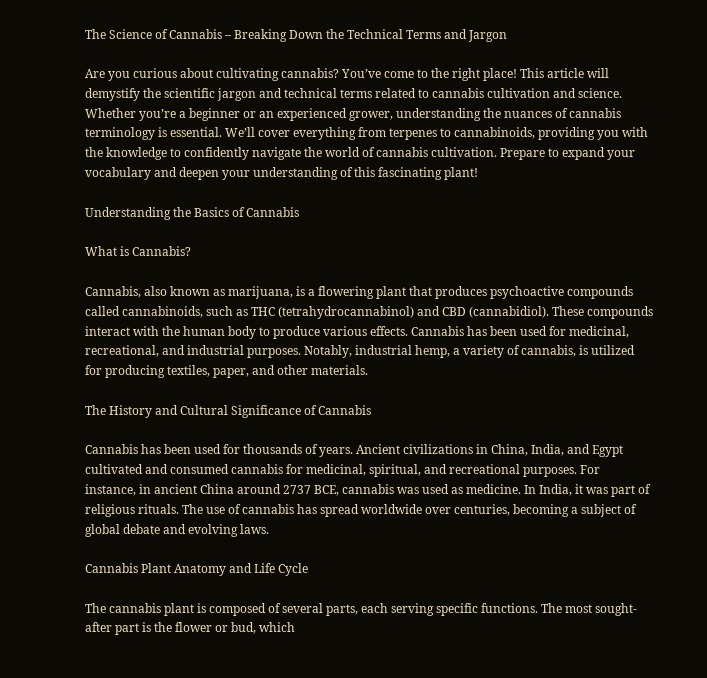The Science of Cannabis – Breaking Down the Technical Terms and Jargon

Are you curious about cultivating cannabis? You’ve come to the right place! This article will demystify the scientific jargon and technical terms related to cannabis cultivation and science. Whether you’re a beginner or an experienced grower, understanding the nuances of cannabis terminology is essential. We’ll cover everything from terpenes to cannabinoids, providing you with the knowledge to confidently navigate the world of cannabis cultivation. Prepare to expand your vocabulary and deepen your understanding of this fascinating plant!

Understanding the Basics of Cannabis

What is Cannabis?

Cannabis, also known as marijuana, is a flowering plant that produces psychoactive compounds called cannabinoids, such as THC (tetrahydrocannabinol) and CBD (cannabidiol). These compounds interact with the human body to produce various effects. Cannabis has been used for medicinal, recreational, and industrial purposes. Notably, industrial hemp, a variety of cannabis, is utilized for producing textiles, paper, and other materials.

The History and Cultural Significance of Cannabis

Cannabis has been used for thousands of years. Ancient civilizations in China, India, and Egypt cultivated and consumed cannabis for medicinal, spiritual, and recreational purposes. For instance, in ancient China around 2737 BCE, cannabis was used as medicine. In India, it was part of religious rituals. The use of cannabis has spread worldwide over centuries, becoming a subject of global debate and evolving laws.

Cannabis Plant Anatomy and Life Cycle

The cannabis plant is composed of several parts, each serving specific functions. The most sought-after part is the flower or bud, which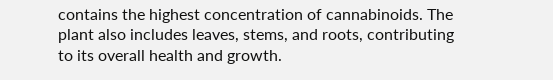contains the highest concentration of cannabinoids. The plant also includes leaves, stems, and roots, contributing to its overall health and growth.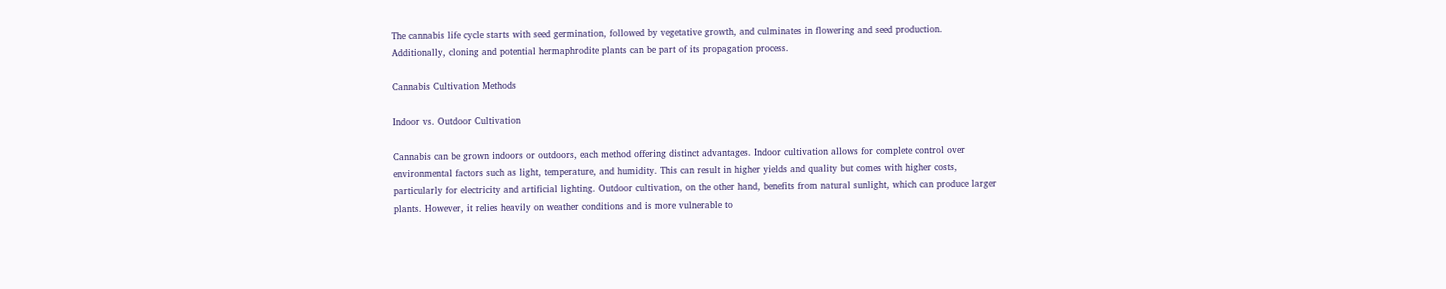The cannabis life cycle starts with seed germination, followed by vegetative growth, and culminates in flowering and seed production. Additionally, cloning and potential hermaphrodite plants can be part of its propagation process.

Cannabis Cultivation Methods

Indoor vs. Outdoor Cultivation

Cannabis can be grown indoors or outdoors, each method offering distinct advantages. Indoor cultivation allows for complete control over environmental factors such as light, temperature, and humidity. This can result in higher yields and quality but comes with higher costs, particularly for electricity and artificial lighting. Outdoor cultivation, on the other hand, benefits from natural sunlight, which can produce larger plants. However, it relies heavily on weather conditions and is more vulnerable to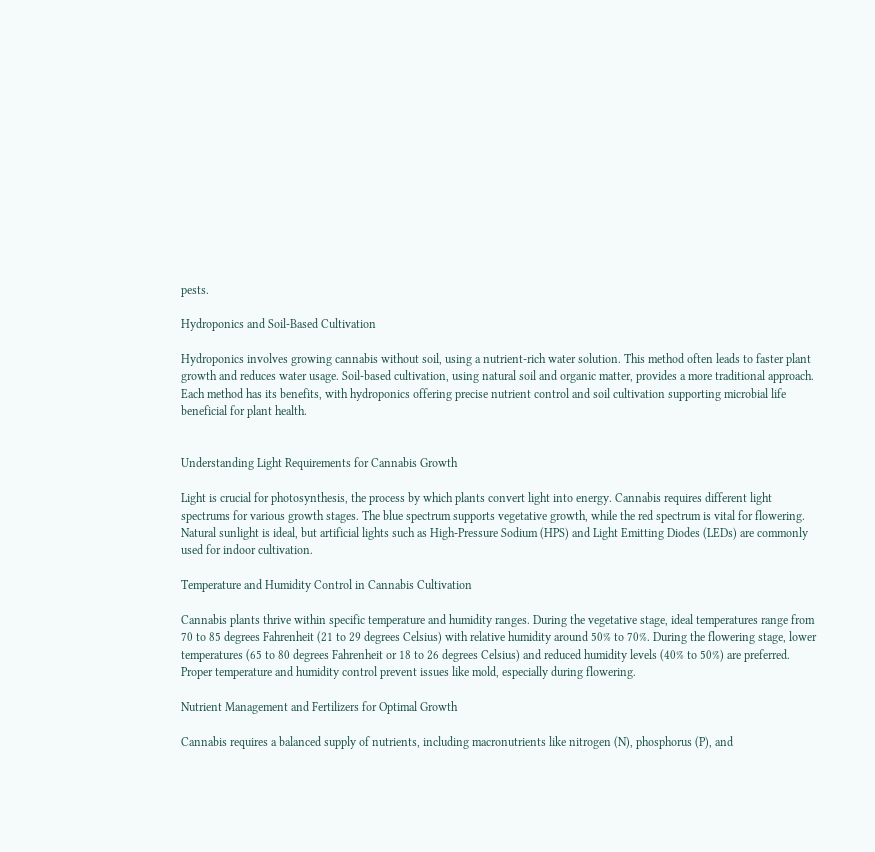pests.

Hydroponics and Soil-Based Cultivation

Hydroponics involves growing cannabis without soil, using a nutrient-rich water solution. This method often leads to faster plant growth and reduces water usage. Soil-based cultivation, using natural soil and organic matter, provides a more traditional approach. Each method has its benefits, with hydroponics offering precise nutrient control and soil cultivation supporting microbial life beneficial for plant health.


Understanding Light Requirements for Cannabis Growth

Light is crucial for photosynthesis, the process by which plants convert light into energy. Cannabis requires different light spectrums for various growth stages. The blue spectrum supports vegetative growth, while the red spectrum is vital for flowering. Natural sunlight is ideal, but artificial lights such as High-Pressure Sodium (HPS) and Light Emitting Diodes (LEDs) are commonly used for indoor cultivation.

Temperature and Humidity Control in Cannabis Cultivation

Cannabis plants thrive within specific temperature and humidity ranges. During the vegetative stage, ideal temperatures range from 70 to 85 degrees Fahrenheit (21 to 29 degrees Celsius) with relative humidity around 50% to 70%. During the flowering stage, lower temperatures (65 to 80 degrees Fahrenheit or 18 to 26 degrees Celsius) and reduced humidity levels (40% to 50%) are preferred. Proper temperature and humidity control prevent issues like mold, especially during flowering.

Nutrient Management and Fertilizers for Optimal Growth

Cannabis requires a balanced supply of nutrients, including macronutrients like nitrogen (N), phosphorus (P), and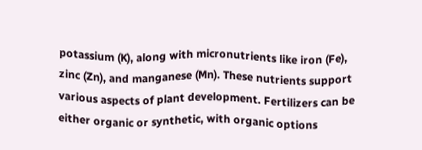potassium (K), along with micronutrients like iron (Fe), zinc (Zn), and manganese (Mn). These nutrients support various aspects of plant development. Fertilizers can be either organic or synthetic, with organic options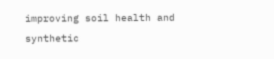improving soil health and synthetic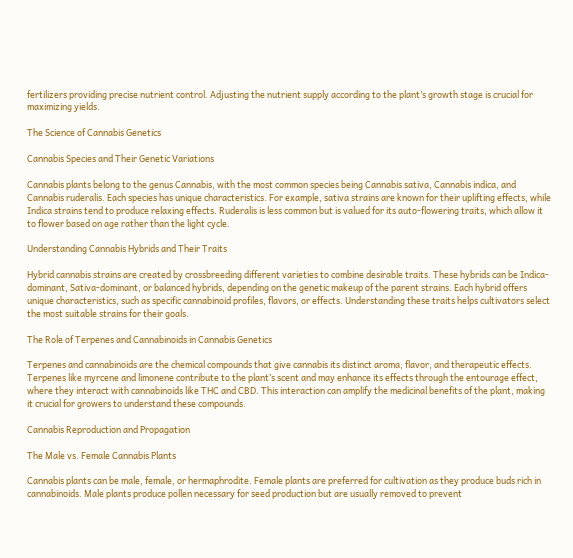fertilizers providing precise nutrient control. Adjusting the nutrient supply according to the plant’s growth stage is crucial for maximizing yields.

The Science of Cannabis Genetics

Cannabis Species and Their Genetic Variations

Cannabis plants belong to the genus Cannabis, with the most common species being Cannabis sativa, Cannabis indica, and Cannabis ruderalis. Each species has unique characteristics. For example, sativa strains are known for their uplifting effects, while Indica strains tend to produce relaxing effects. Ruderalis is less common but is valued for its auto-flowering traits, which allow it to flower based on age rather than the light cycle.

Understanding Cannabis Hybrids and Their Traits

Hybrid cannabis strains are created by crossbreeding different varieties to combine desirable traits. These hybrids can be Indica-dominant, Sativa-dominant, or balanced hybrids, depending on the genetic makeup of the parent strains. Each hybrid offers unique characteristics, such as specific cannabinoid profiles, flavors, or effects. Understanding these traits helps cultivators select the most suitable strains for their goals.

The Role of Terpenes and Cannabinoids in Cannabis Genetics

Terpenes and cannabinoids are the chemical compounds that give cannabis its distinct aroma, flavor, and therapeutic effects. Terpenes like myrcene and limonene contribute to the plant’s scent and may enhance its effects through the entourage effect, where they interact with cannabinoids like THC and CBD. This interaction can amplify the medicinal benefits of the plant, making it crucial for growers to understand these compounds.

Cannabis Reproduction and Propagation

The Male vs. Female Cannabis Plants

Cannabis plants can be male, female, or hermaphrodite. Female plants are preferred for cultivation as they produce buds rich in cannabinoids. Male plants produce pollen necessary for seed production but are usually removed to prevent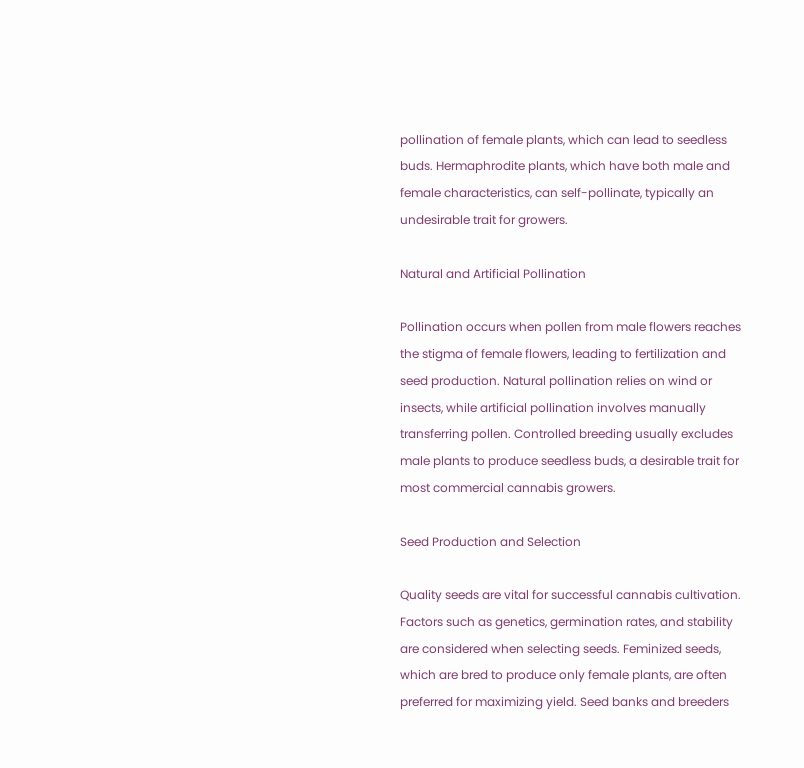pollination of female plants, which can lead to seedless buds. Hermaphrodite plants, which have both male and female characteristics, can self-pollinate, typically an undesirable trait for growers.

Natural and Artificial Pollination

Pollination occurs when pollen from male flowers reaches the stigma of female flowers, leading to fertilization and seed production. Natural pollination relies on wind or insects, while artificial pollination involves manually transferring pollen. Controlled breeding usually excludes male plants to produce seedless buds, a desirable trait for most commercial cannabis growers.

Seed Production and Selection

Quality seeds are vital for successful cannabis cultivation. Factors such as genetics, germination rates, and stability are considered when selecting seeds. Feminized seeds, which are bred to produce only female plants, are often preferred for maximizing yield. Seed banks and breeders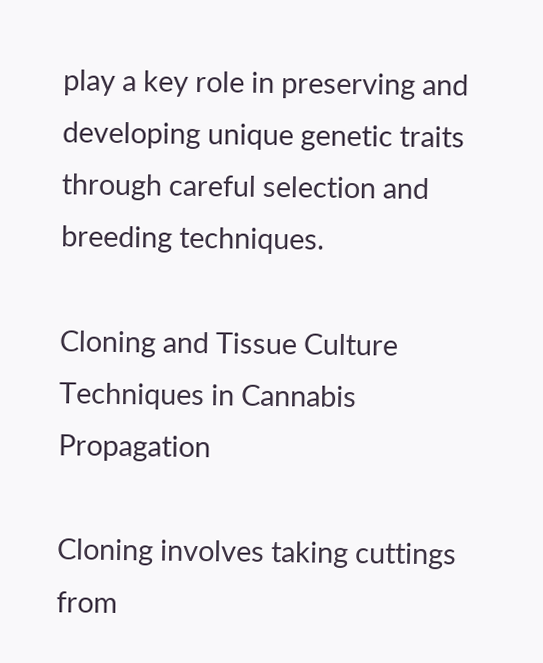play a key role in preserving and developing unique genetic traits through careful selection and breeding techniques.

Cloning and Tissue Culture Techniques in Cannabis Propagation

Cloning involves taking cuttings from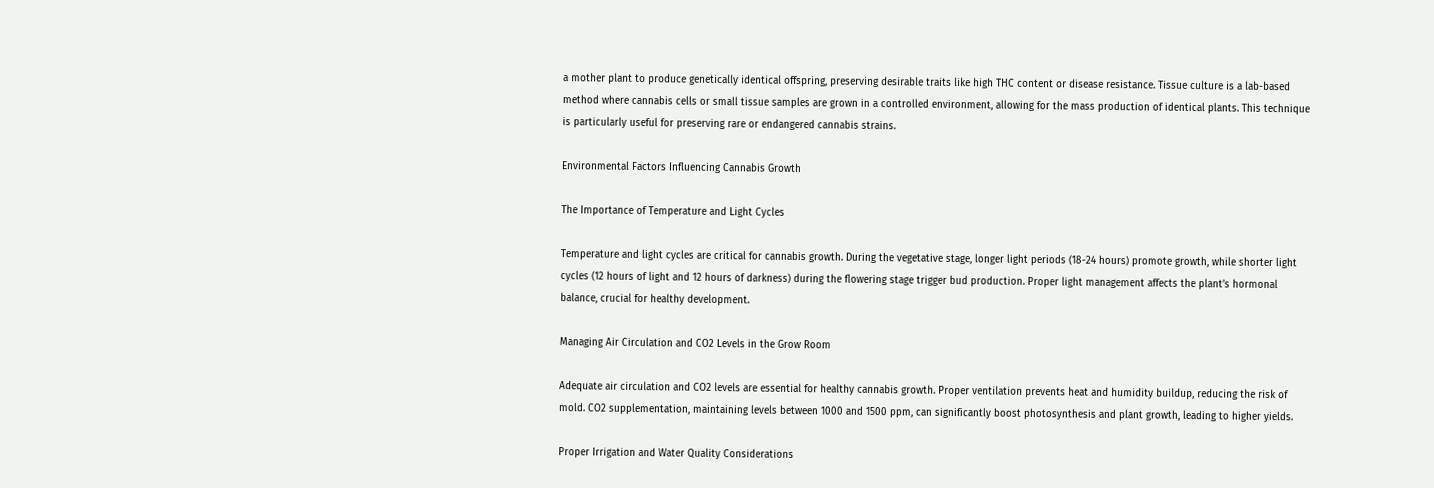a mother plant to produce genetically identical offspring, preserving desirable traits like high THC content or disease resistance. Tissue culture is a lab-based method where cannabis cells or small tissue samples are grown in a controlled environment, allowing for the mass production of identical plants. This technique is particularly useful for preserving rare or endangered cannabis strains.

Environmental Factors Influencing Cannabis Growth

The Importance of Temperature and Light Cycles

Temperature and light cycles are critical for cannabis growth. During the vegetative stage, longer light periods (18-24 hours) promote growth, while shorter light cycles (12 hours of light and 12 hours of darkness) during the flowering stage trigger bud production. Proper light management affects the plant’s hormonal balance, crucial for healthy development.

Managing Air Circulation and CO2 Levels in the Grow Room

Adequate air circulation and CO2 levels are essential for healthy cannabis growth. Proper ventilation prevents heat and humidity buildup, reducing the risk of mold. CO2 supplementation, maintaining levels between 1000 and 1500 ppm, can significantly boost photosynthesis and plant growth, leading to higher yields.

Proper Irrigation and Water Quality Considerations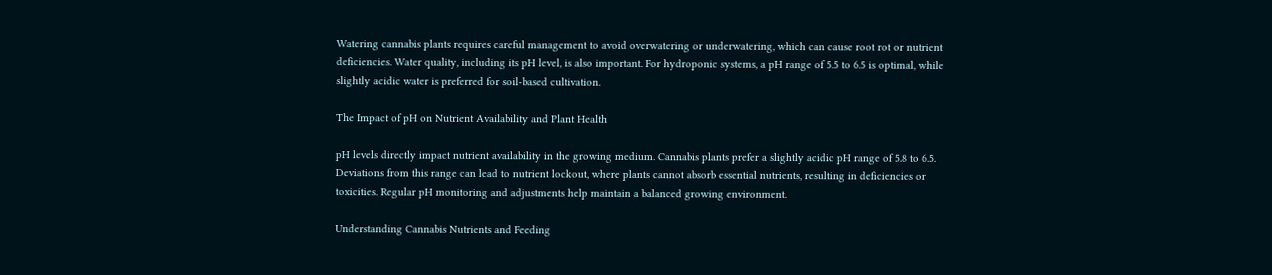Watering cannabis plants requires careful management to avoid overwatering or underwatering, which can cause root rot or nutrient deficiencies. Water quality, including its pH level, is also important. For hydroponic systems, a pH range of 5.5 to 6.5 is optimal, while slightly acidic water is preferred for soil-based cultivation.

The Impact of pH on Nutrient Availability and Plant Health

pH levels directly impact nutrient availability in the growing medium. Cannabis plants prefer a slightly acidic pH range of 5.8 to 6.5. Deviations from this range can lead to nutrient lockout, where plants cannot absorb essential nutrients, resulting in deficiencies or toxicities. Regular pH monitoring and adjustments help maintain a balanced growing environment.

Understanding Cannabis Nutrients and Feeding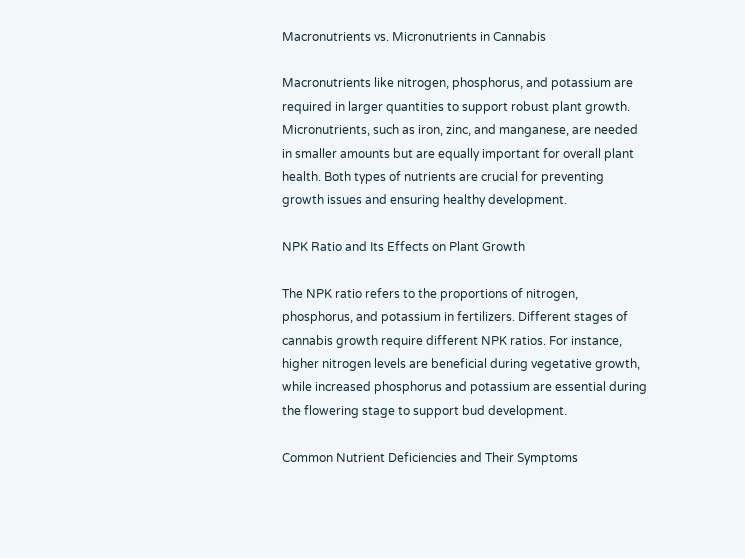Macronutrients vs. Micronutrients in Cannabis

Macronutrients like nitrogen, phosphorus, and potassium are required in larger quantities to support robust plant growth. Micronutrients, such as iron, zinc, and manganese, are needed in smaller amounts but are equally important for overall plant health. Both types of nutrients are crucial for preventing growth issues and ensuring healthy development.

NPK Ratio and Its Effects on Plant Growth

The NPK ratio refers to the proportions of nitrogen, phosphorus, and potassium in fertilizers. Different stages of cannabis growth require different NPK ratios. For instance, higher nitrogen levels are beneficial during vegetative growth, while increased phosphorus and potassium are essential during the flowering stage to support bud development.

Common Nutrient Deficiencies and Their Symptoms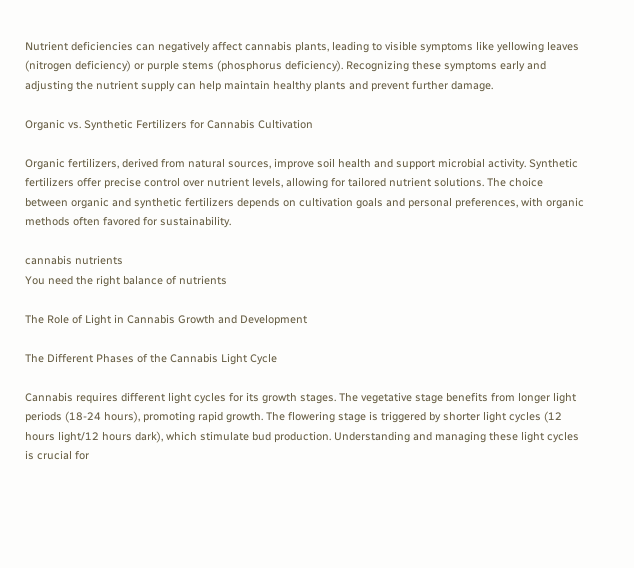Nutrient deficiencies can negatively affect cannabis plants, leading to visible symptoms like yellowing leaves (nitrogen deficiency) or purple stems (phosphorus deficiency). Recognizing these symptoms early and adjusting the nutrient supply can help maintain healthy plants and prevent further damage.

Organic vs. Synthetic Fertilizers for Cannabis Cultivation

Organic fertilizers, derived from natural sources, improve soil health and support microbial activity. Synthetic fertilizers offer precise control over nutrient levels, allowing for tailored nutrient solutions. The choice between organic and synthetic fertilizers depends on cultivation goals and personal preferences, with organic methods often favored for sustainability.

cannabis nutrients
You need the right balance of nutrients

The Role of Light in Cannabis Growth and Development

The Different Phases of the Cannabis Light Cycle

Cannabis requires different light cycles for its growth stages. The vegetative stage benefits from longer light periods (18-24 hours), promoting rapid growth. The flowering stage is triggered by shorter light cycles (12 hours light/12 hours dark), which stimulate bud production. Understanding and managing these light cycles is crucial for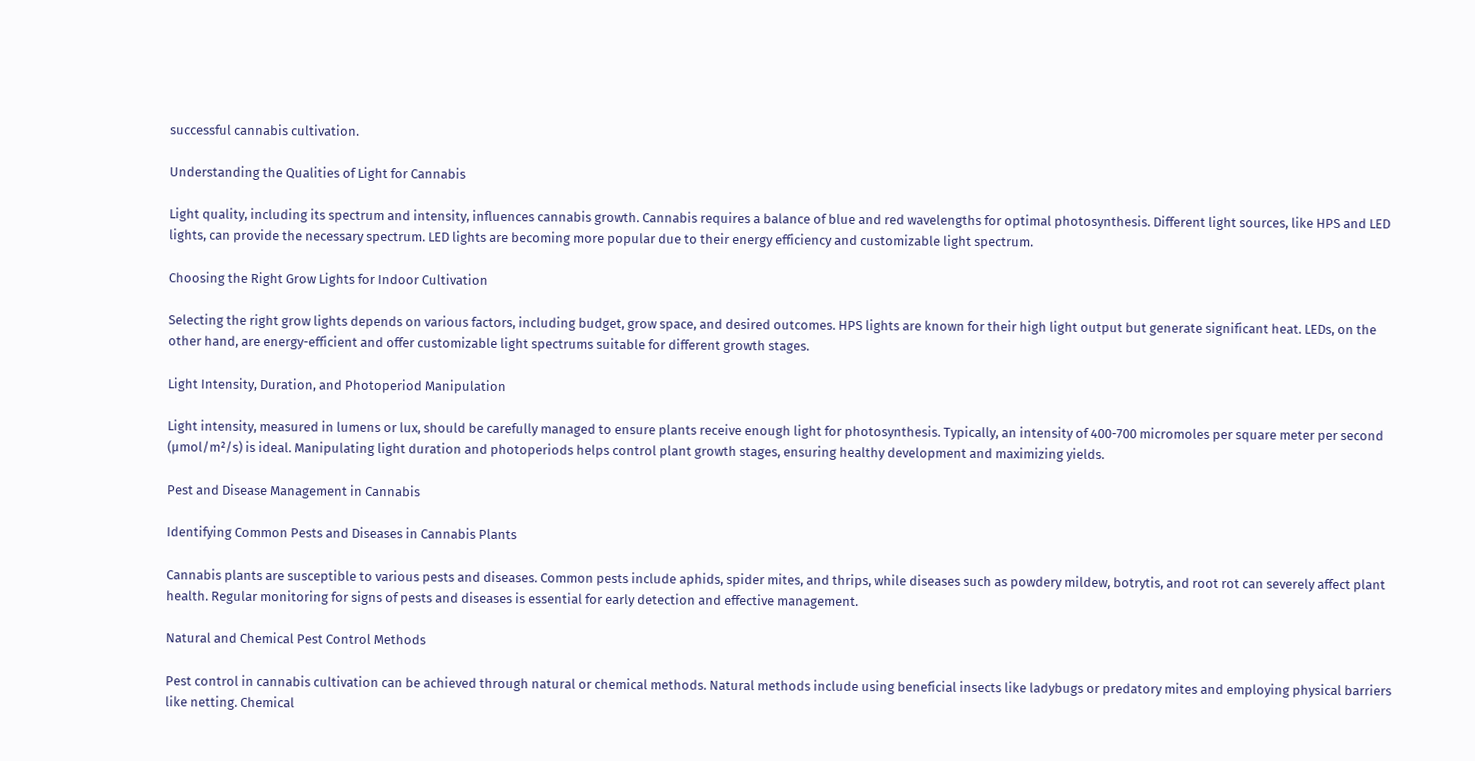successful cannabis cultivation.

Understanding the Qualities of Light for Cannabis

Light quality, including its spectrum and intensity, influences cannabis growth. Cannabis requires a balance of blue and red wavelengths for optimal photosynthesis. Different light sources, like HPS and LED lights, can provide the necessary spectrum. LED lights are becoming more popular due to their energy efficiency and customizable light spectrum.

Choosing the Right Grow Lights for Indoor Cultivation

Selecting the right grow lights depends on various factors, including budget, grow space, and desired outcomes. HPS lights are known for their high light output but generate significant heat. LEDs, on the other hand, are energy-efficient and offer customizable light spectrums suitable for different growth stages.

Light Intensity, Duration, and Photoperiod Manipulation

Light intensity, measured in lumens or lux, should be carefully managed to ensure plants receive enough light for photosynthesis. Typically, an intensity of 400-700 micromoles per square meter per second (µmol/m²/s) is ideal. Manipulating light duration and photoperiods helps control plant growth stages, ensuring healthy development and maximizing yields.

Pest and Disease Management in Cannabis

Identifying Common Pests and Diseases in Cannabis Plants

Cannabis plants are susceptible to various pests and diseases. Common pests include aphids, spider mites, and thrips, while diseases such as powdery mildew, botrytis, and root rot can severely affect plant health. Regular monitoring for signs of pests and diseases is essential for early detection and effective management.

Natural and Chemical Pest Control Methods

Pest control in cannabis cultivation can be achieved through natural or chemical methods. Natural methods include using beneficial insects like ladybugs or predatory mites and employing physical barriers like netting. Chemical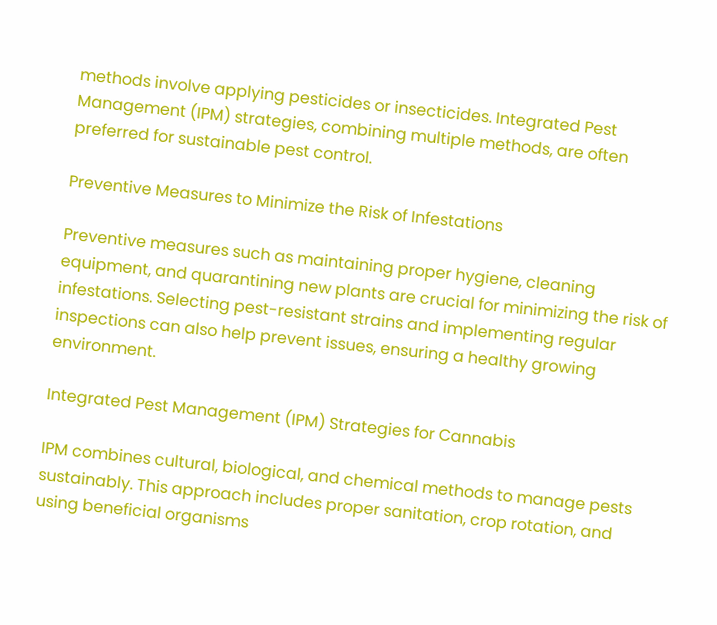methods involve applying pesticides or insecticides. Integrated Pest Management (IPM) strategies, combining multiple methods, are often preferred for sustainable pest control.

Preventive Measures to Minimize the Risk of Infestations

Preventive measures such as maintaining proper hygiene, cleaning equipment, and quarantining new plants are crucial for minimizing the risk of infestations. Selecting pest-resistant strains and implementing regular inspections can also help prevent issues, ensuring a healthy growing environment.

Integrated Pest Management (IPM) Strategies for Cannabis

IPM combines cultural, biological, and chemical methods to manage pests sustainably. This approach includes proper sanitation, crop rotation, and using beneficial organisms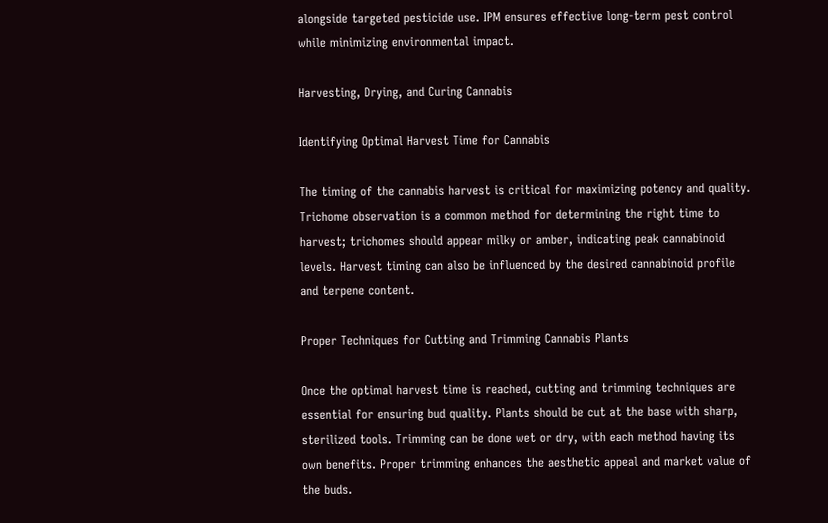alongside targeted pesticide use. IPM ensures effective long-term pest control while minimizing environmental impact.

Harvesting, Drying, and Curing Cannabis

Identifying Optimal Harvest Time for Cannabis

The timing of the cannabis harvest is critical for maximizing potency and quality. Trichome observation is a common method for determining the right time to harvest; trichomes should appear milky or amber, indicating peak cannabinoid levels. Harvest timing can also be influenced by the desired cannabinoid profile and terpene content.

Proper Techniques for Cutting and Trimming Cannabis Plants

Once the optimal harvest time is reached, cutting and trimming techniques are essential for ensuring bud quality. Plants should be cut at the base with sharp, sterilized tools. Trimming can be done wet or dry, with each method having its own benefits. Proper trimming enhances the aesthetic appeal and market value of the buds.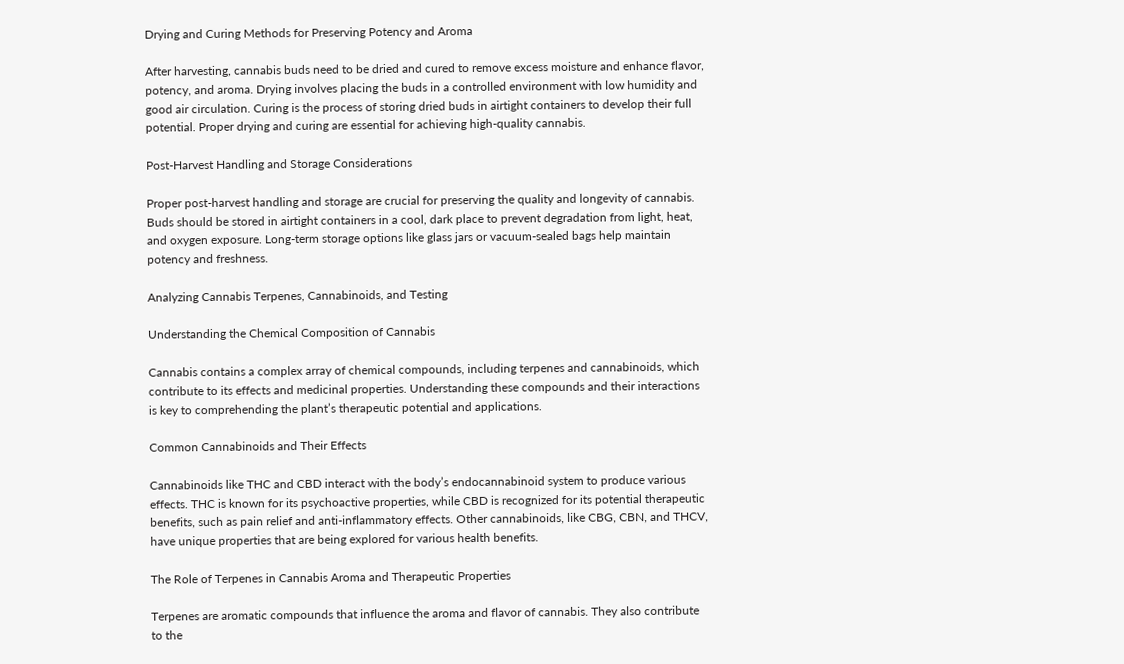Drying and Curing Methods for Preserving Potency and Aroma

After harvesting, cannabis buds need to be dried and cured to remove excess moisture and enhance flavor, potency, and aroma. Drying involves placing the buds in a controlled environment with low humidity and good air circulation. Curing is the process of storing dried buds in airtight containers to develop their full potential. Proper drying and curing are essential for achieving high-quality cannabis.

Post-Harvest Handling and Storage Considerations

Proper post-harvest handling and storage are crucial for preserving the quality and longevity of cannabis. Buds should be stored in airtight containers in a cool, dark place to prevent degradation from light, heat, and oxygen exposure. Long-term storage options like glass jars or vacuum-sealed bags help maintain potency and freshness.

Analyzing Cannabis Terpenes, Cannabinoids, and Testing

Understanding the Chemical Composition of Cannabis

Cannabis contains a complex array of chemical compounds, including terpenes and cannabinoids, which contribute to its effects and medicinal properties. Understanding these compounds and their interactions is key to comprehending the plant’s therapeutic potential and applications.

Common Cannabinoids and Their Effects

Cannabinoids like THC and CBD interact with the body’s endocannabinoid system to produce various effects. THC is known for its psychoactive properties, while CBD is recognized for its potential therapeutic benefits, such as pain relief and anti-inflammatory effects. Other cannabinoids, like CBG, CBN, and THCV, have unique properties that are being explored for various health benefits.

The Role of Terpenes in Cannabis Aroma and Therapeutic Properties

Terpenes are aromatic compounds that influence the aroma and flavor of cannabis. They also contribute to the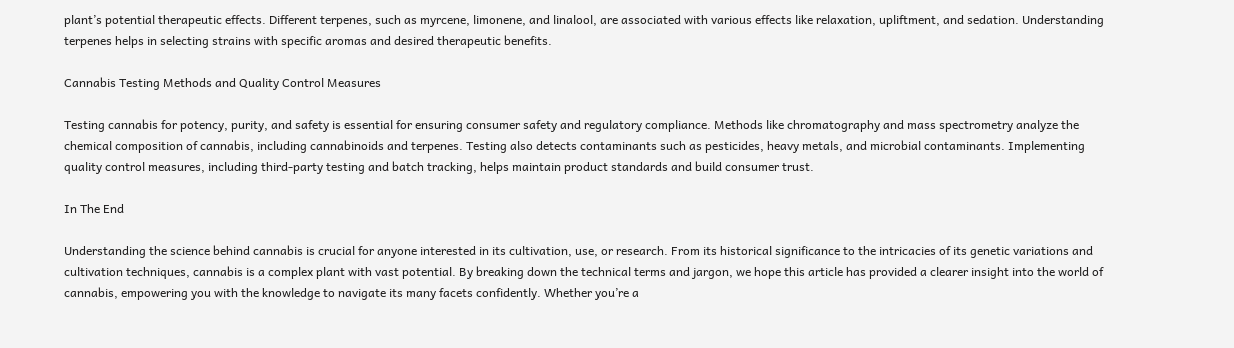plant’s potential therapeutic effects. Different terpenes, such as myrcene, limonene, and linalool, are associated with various effects like relaxation, upliftment, and sedation. Understanding terpenes helps in selecting strains with specific aromas and desired therapeutic benefits.

Cannabis Testing Methods and Quality Control Measures

Testing cannabis for potency, purity, and safety is essential for ensuring consumer safety and regulatory compliance. Methods like chromatography and mass spectrometry analyze the chemical composition of cannabis, including cannabinoids and terpenes. Testing also detects contaminants such as pesticides, heavy metals, and microbial contaminants. Implementing quality control measures, including third-party testing and batch tracking, helps maintain product standards and build consumer trust.

In The End

Understanding the science behind cannabis is crucial for anyone interested in its cultivation, use, or research. From its historical significance to the intricacies of its genetic variations and cultivation techniques, cannabis is a complex plant with vast potential. By breaking down the technical terms and jargon, we hope this article has provided a clearer insight into the world of cannabis, empowering you with the knowledge to navigate its many facets confidently. Whether you’re a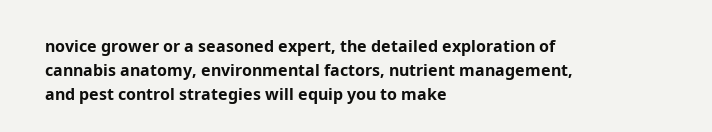novice grower or a seasoned expert, the detailed exploration of cannabis anatomy, environmental factors, nutrient management, and pest control strategies will equip you to make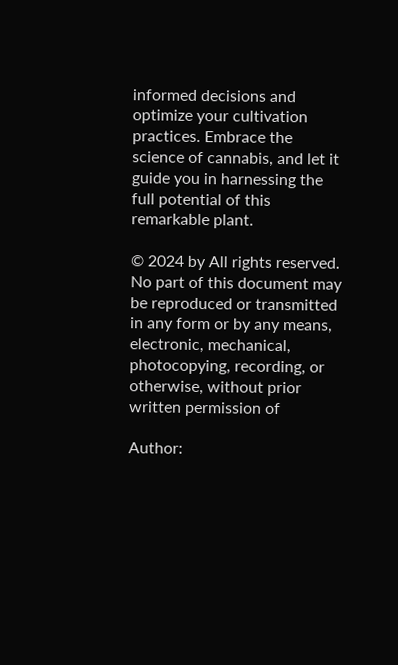informed decisions and optimize your cultivation practices. Embrace the science of cannabis, and let it guide you in harnessing the full potential of this remarkable plant.

© 2024 by All rights reserved. No part of this document may be reproduced or transmitted in any form or by any means, electronic, mechanical, photocopying, recording, or otherwise, without prior written permission of

Author: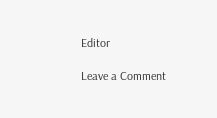Editor

Leave a Comment